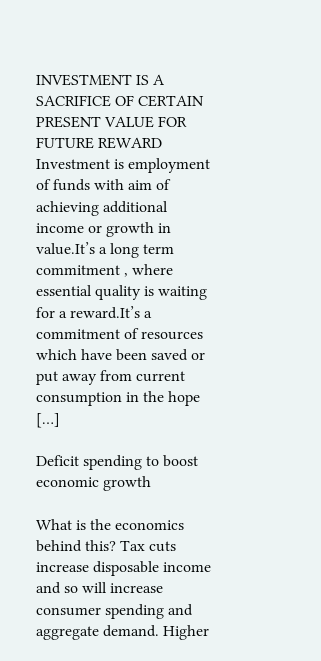INVESTMENT IS A SACRIFICE OF CERTAIN PRESENT VALUE FOR FUTURE REWARD  Investment is employment of funds with aim of achieving additional income or growth in value.It’s a long term commitment , where essential quality is waiting for a reward.It’s a commitment of resources which have been saved or put away from current consumption in the hope […]

Deficit spending to boost economic growth

What is the economics behind this? Tax cuts increase disposable income and so will increase consumer spending and aggregate demand. Higher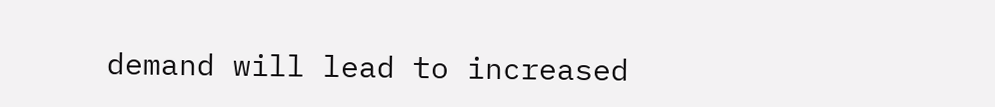demand will lead to increased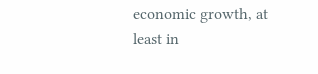economic growth, at least in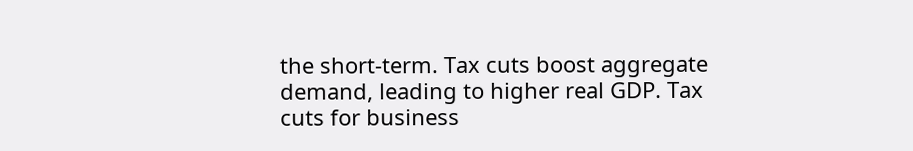the short-term. Tax cuts boost aggregate demand, leading to higher real GDP. Tax cuts for business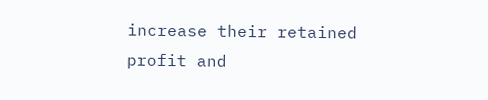increase their retained profit and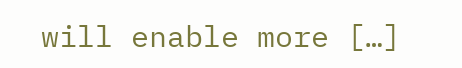will enable more […]